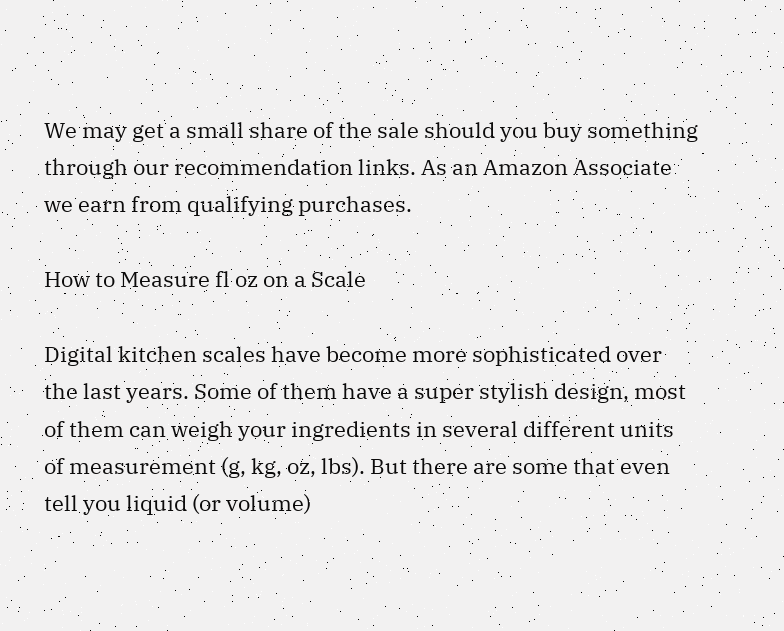We may get a small share of the sale should you buy something through our recommendation links. As an Amazon Associate we earn from qualifying purchases.

How to Measure fl oz on a Scale

Digital kitchen scales have become more sophisticated over the last years. Some of them have a super stylish design, most of them can weigh your ingredients in several different units of measurement (g, kg, oz, lbs). But there are some that even tell you liquid (or volume)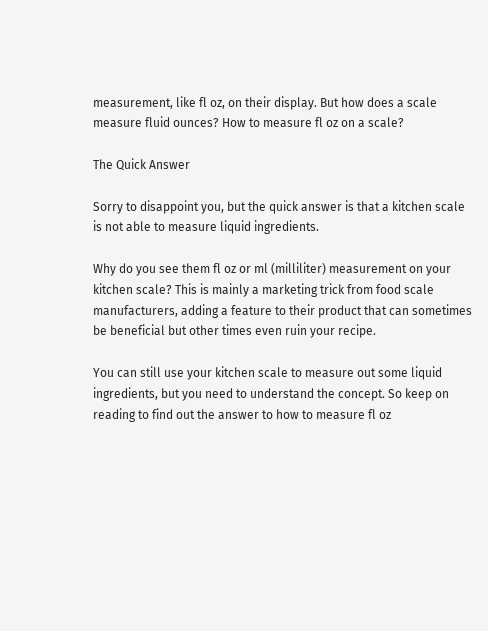measurement, like fl oz, on their display. But how does a scale measure fluid ounces? How to measure fl oz on a scale?

The Quick Answer

Sorry to disappoint you, but the quick answer is that a kitchen scale is not able to measure liquid ingredients.

Why do you see them fl oz or ml (milliliter) measurement on your kitchen scale? This is mainly a marketing trick from food scale manufacturers, adding a feature to their product that can sometimes be beneficial but other times even ruin your recipe.

You can still use your kitchen scale to measure out some liquid ingredients, but you need to understand the concept. So keep on reading to find out the answer to how to measure fl oz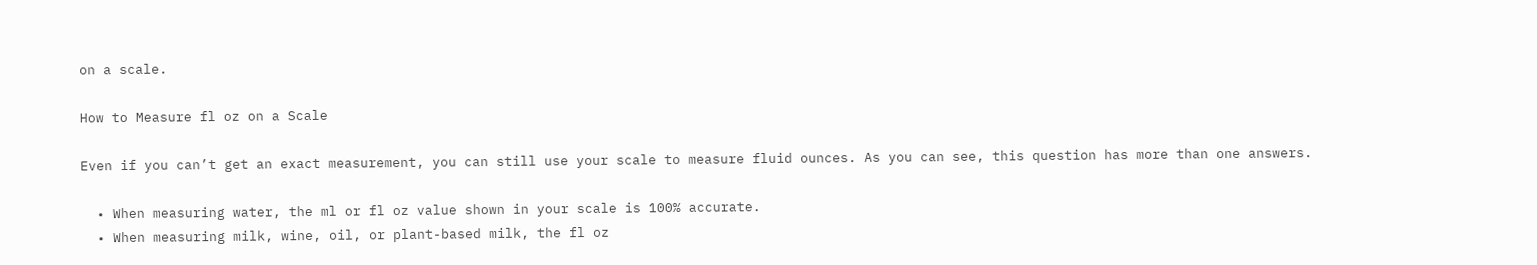on a scale.

How to Measure fl oz on a Scale

Even if you can’t get an exact measurement, you can still use your scale to measure fluid ounces. As you can see, this question has more than one answers.

  • When measuring water, the ml or fl oz value shown in your scale is 100% accurate.
  • When measuring milk, wine, oil, or plant-based milk, the fl oz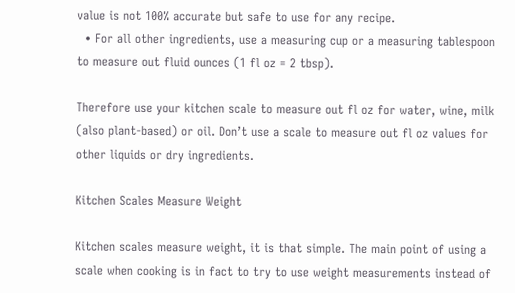value is not 100% accurate but safe to use for any recipe.
  • For all other ingredients, use a measuring cup or a measuring tablespoon to measure out fluid ounces (1 fl oz = 2 tbsp).

Therefore use your kitchen scale to measure out fl oz for water, wine, milk (also plant-based) or oil. Don’t use a scale to measure out fl oz values for other liquids or dry ingredients.

Kitchen Scales Measure Weight

Kitchen scales measure weight, it is that simple. The main point of using a scale when cooking is in fact to try to use weight measurements instead of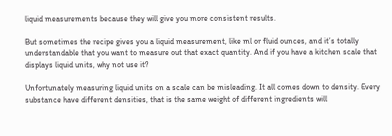liquid measurements because they will give you more consistent results.

But sometimes the recipe gives you a liquid measurement, like ml or fluid ounces, and it’s totally understandable that you want to measure out that exact quantity. And if you have a kitchen scale that displays liquid units, why not use it?

Unfortunately measuring liquid units on a scale can be misleading. It all comes down to density. Every substance have different densities, that is the same weight of different ingredients will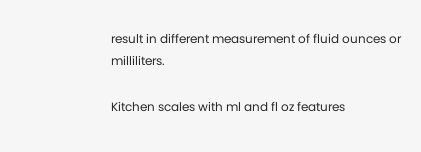result in different measurement of fluid ounces or milliliters.

Kitchen scales with ml and fl oz features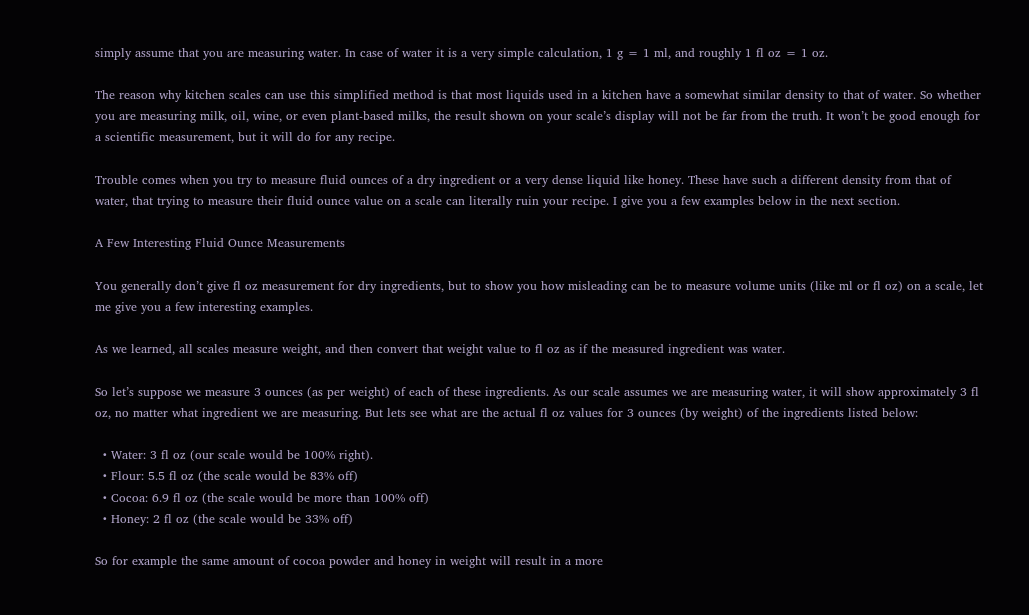simply assume that you are measuring water. In case of water it is a very simple calculation, 1 g = 1 ml, and roughly 1 fl oz = 1 oz.

The reason why kitchen scales can use this simplified method is that most liquids used in a kitchen have a somewhat similar density to that of water. So whether you are measuring milk, oil, wine, or even plant-based milks, the result shown on your scale’s display will not be far from the truth. It won’t be good enough for a scientific measurement, but it will do for any recipe.

Trouble comes when you try to measure fluid ounces of a dry ingredient or a very dense liquid like honey. These have such a different density from that of water, that trying to measure their fluid ounce value on a scale can literally ruin your recipe. I give you a few examples below in the next section.

A Few Interesting Fluid Ounce Measurements

You generally don’t give fl oz measurement for dry ingredients, but to show you how misleading can be to measure volume units (like ml or fl oz) on a scale, let me give you a few interesting examples.

As we learned, all scales measure weight, and then convert that weight value to fl oz as if the measured ingredient was water.

So let’s suppose we measure 3 ounces (as per weight) of each of these ingredients. As our scale assumes we are measuring water, it will show approximately 3 fl oz, no matter what ingredient we are measuring. But lets see what are the actual fl oz values for 3 ounces (by weight) of the ingredients listed below:

  • Water: 3 fl oz (our scale would be 100% right).
  • Flour: 5.5 fl oz (the scale would be 83% off)
  • Cocoa: 6.9 fl oz (the scale would be more than 100% off)
  • Honey: 2 fl oz (the scale would be 33% off)

So for example the same amount of cocoa powder and honey in weight will result in a more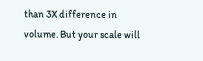than 3X difference in volume. But your scale will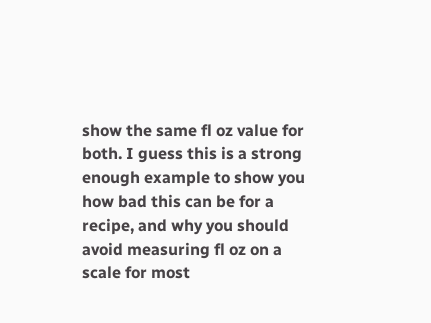show the same fl oz value for both. I guess this is a strong enough example to show you how bad this can be for a recipe, and why you should avoid measuring fl oz on a scale for most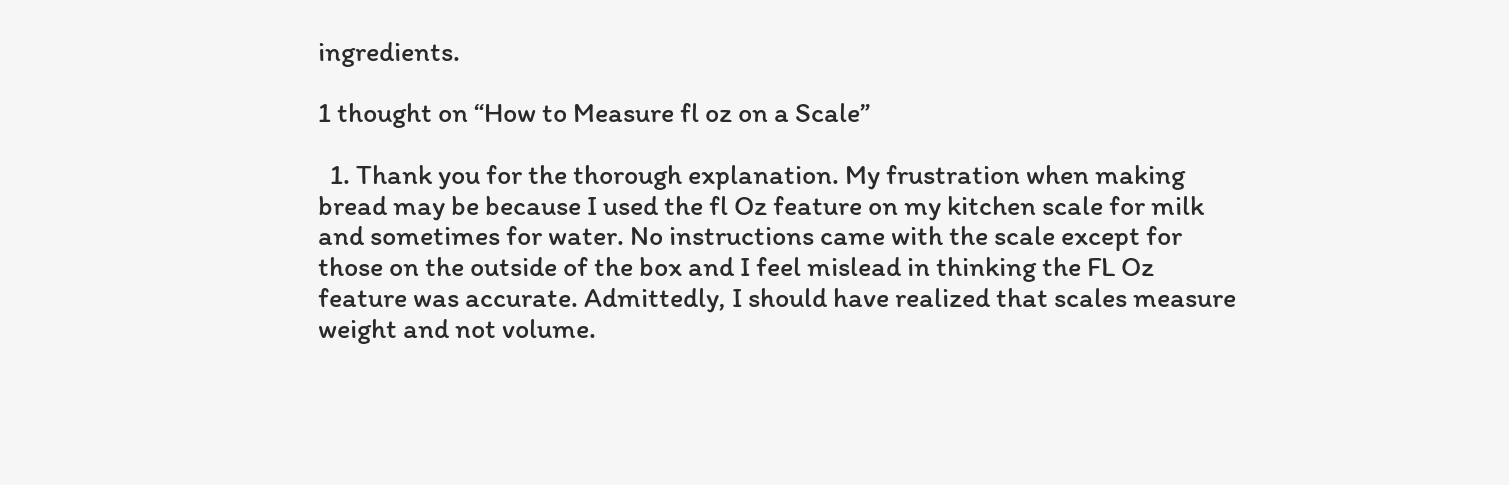ingredients.

1 thought on “How to Measure fl oz on a Scale”

  1. Thank you for the thorough explanation. My frustration when making bread may be because I used the fl Oz feature on my kitchen scale for milk and sometimes for water. No instructions came with the scale except for those on the outside of the box and I feel mislead in thinking the FL Oz feature was accurate. Admittedly, I should have realized that scales measure weight and not volume.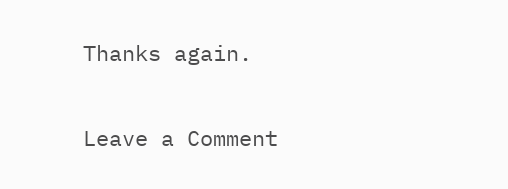Thanks again.


Leave a Comment